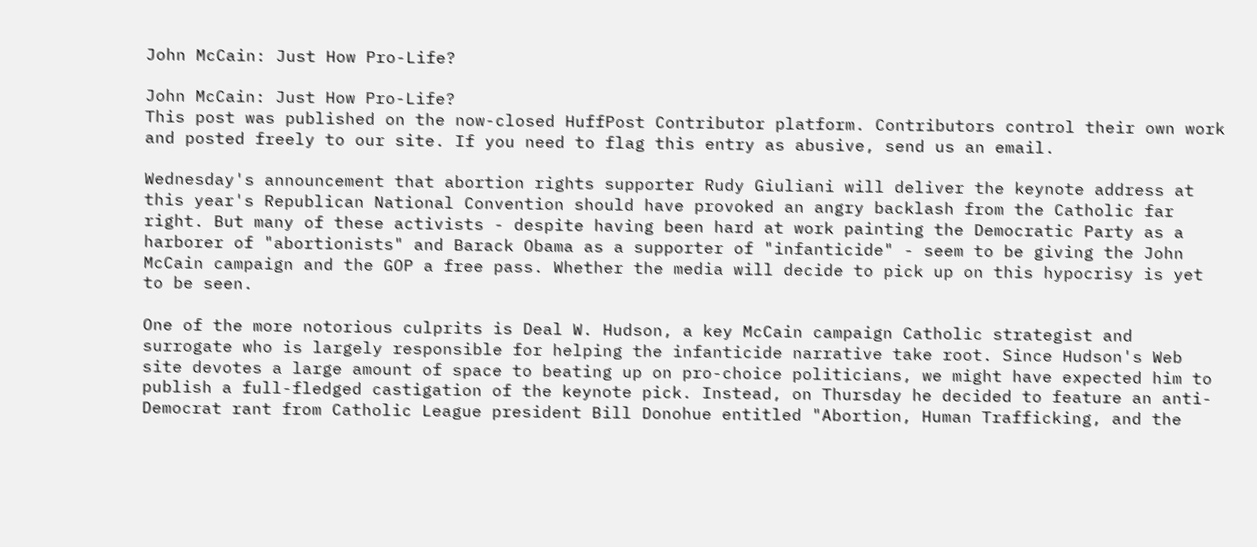John McCain: Just How Pro-Life?

John McCain: Just How Pro-Life?
This post was published on the now-closed HuffPost Contributor platform. Contributors control their own work and posted freely to our site. If you need to flag this entry as abusive, send us an email.

Wednesday's announcement that abortion rights supporter Rudy Giuliani will deliver the keynote address at this year's Republican National Convention should have provoked an angry backlash from the Catholic far right. But many of these activists - despite having been hard at work painting the Democratic Party as a harborer of "abortionists" and Barack Obama as a supporter of "infanticide" - seem to be giving the John McCain campaign and the GOP a free pass. Whether the media will decide to pick up on this hypocrisy is yet to be seen.

One of the more notorious culprits is Deal W. Hudson, a key McCain campaign Catholic strategist and surrogate who is largely responsible for helping the infanticide narrative take root. Since Hudson's Web site devotes a large amount of space to beating up on pro-choice politicians, we might have expected him to publish a full-fledged castigation of the keynote pick. Instead, on Thursday he decided to feature an anti-Democrat rant from Catholic League president Bill Donohue entitled "Abortion, Human Trafficking, and the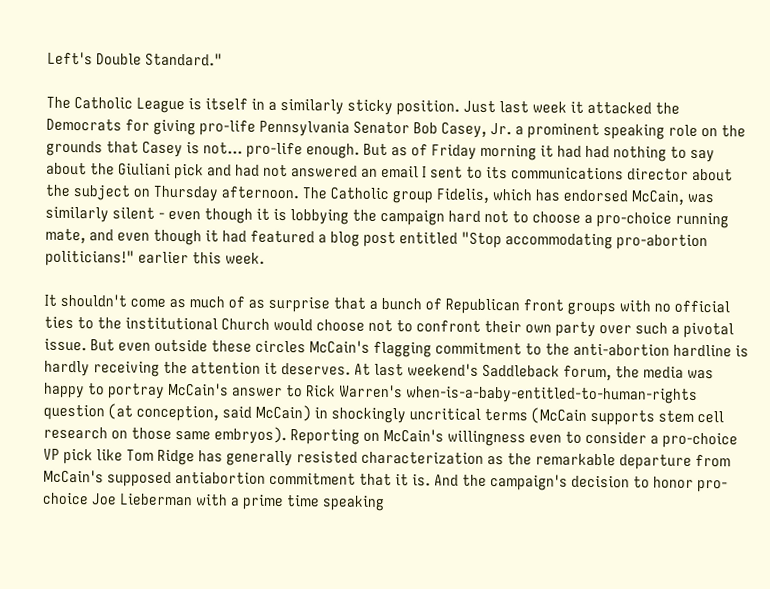Left's Double Standard."

The Catholic League is itself in a similarly sticky position. Just last week it attacked the Democrats for giving pro-life Pennsylvania Senator Bob Casey, Jr. a prominent speaking role on the grounds that Casey is not... pro-life enough. But as of Friday morning it had had nothing to say about the Giuliani pick and had not answered an email I sent to its communications director about the subject on Thursday afternoon. The Catholic group Fidelis, which has endorsed McCain, was similarly silent - even though it is lobbying the campaign hard not to choose a pro-choice running mate, and even though it had featured a blog post entitled "Stop accommodating pro-abortion politicians!" earlier this week.

It shouldn't come as much of as surprise that a bunch of Republican front groups with no official ties to the institutional Church would choose not to confront their own party over such a pivotal issue. But even outside these circles McCain's flagging commitment to the anti-abortion hardline is hardly receiving the attention it deserves. At last weekend's Saddleback forum, the media was happy to portray McCain's answer to Rick Warren's when-is-a-baby-entitled-to-human-rights question (at conception, said McCain) in shockingly uncritical terms (McCain supports stem cell research on those same embryos). Reporting on McCain's willingness even to consider a pro-choice VP pick like Tom Ridge has generally resisted characterization as the remarkable departure from McCain's supposed antiabortion commitment that it is. And the campaign's decision to honor pro-choice Joe Lieberman with a prime time speaking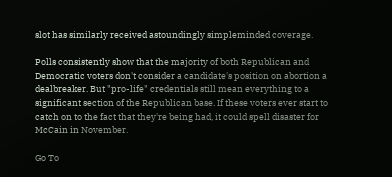slot has similarly received astoundingly simpleminded coverage.

Polls consistently show that the majority of both Republican and Democratic voters don't consider a candidate's position on abortion a dealbreaker. But "pro-life" credentials still mean everything to a significant section of the Republican base. If these voters ever start to catch on to the fact that they're being had, it could spell disaster for McCain in November.

Go To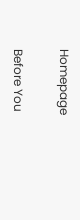Homepage

Before You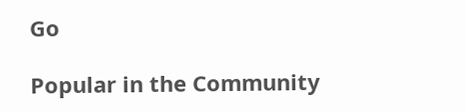Go

Popular in the Community